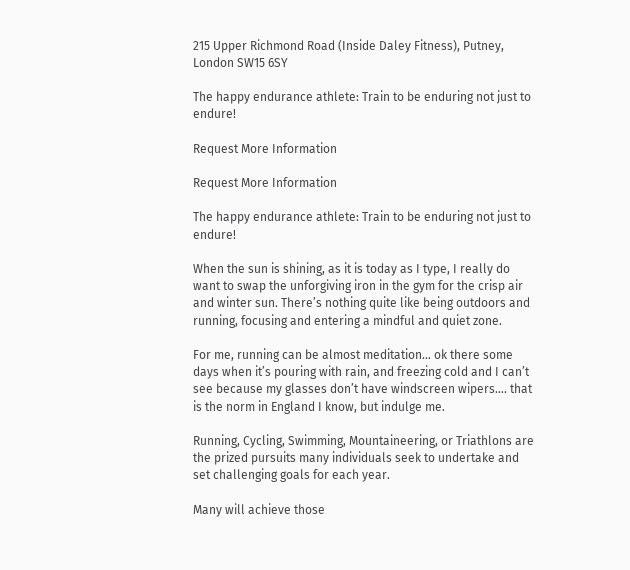215 Upper Richmond Road (Inside Daley Fitness), Putney, London SW15 6SY

The happy endurance athlete: Train to be enduring not just to endure!

Request More Information

Request More Information

The happy endurance athlete: Train to be enduring not just to endure!

When the sun is shining, as it is today as I type, I really do want to swap the unforgiving iron in the gym for the crisp air and winter sun. There’s nothing quite like being outdoors and running, focusing and entering a mindful and quiet zone.

For me, running can be almost meditation… ok there some days when it’s pouring with rain, and freezing cold and I can’t see because my glasses don’t have windscreen wipers…. that is the norm in England I know, but indulge me.

Running, Cycling, Swimming, Mountaineering, or Triathlons are the prized pursuits many individuals seek to undertake and set challenging goals for each year.

Many will achieve those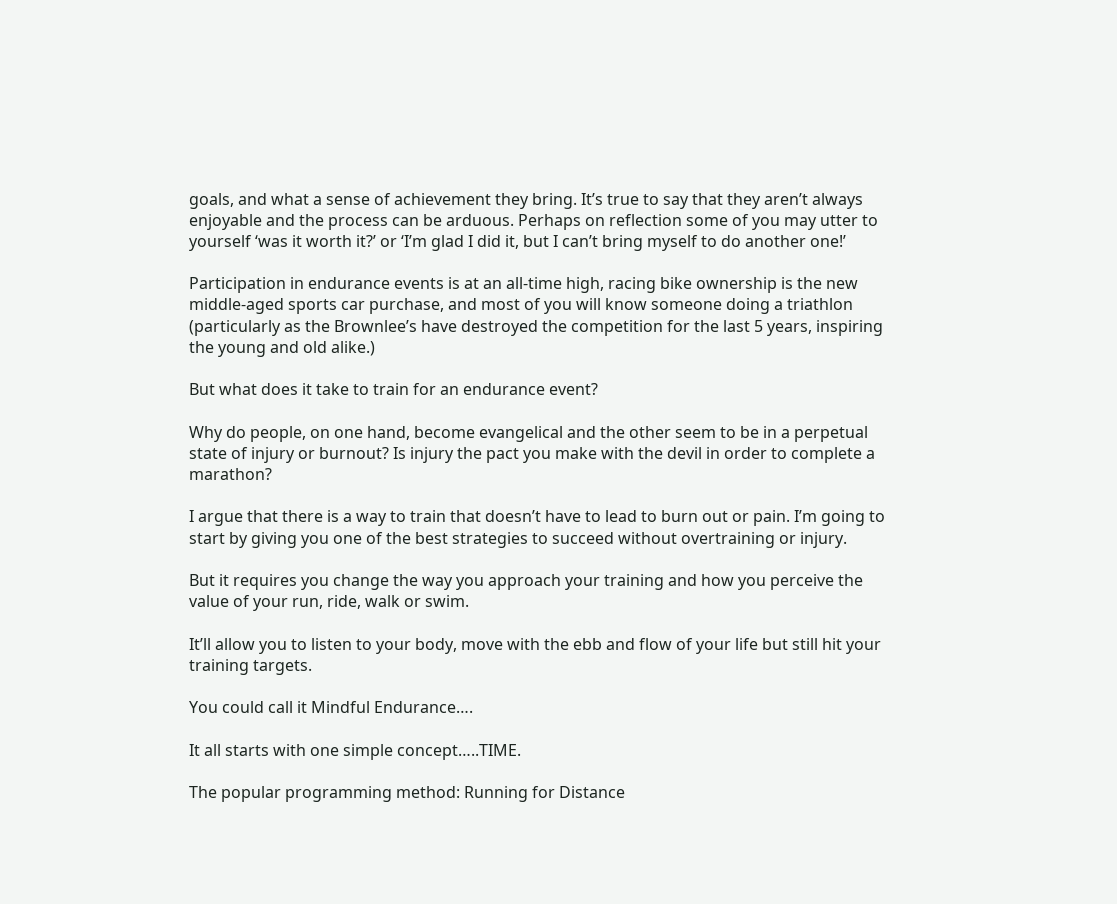goals, and what a sense of achievement they bring. It’s true to say that they aren’t always enjoyable and the process can be arduous. Perhaps on reflection some of you may utter to yourself ‘was it worth it?’ or ‘I’m glad I did it, but I can’t bring myself to do another one!’

Participation in endurance events is at an all-time high, racing bike ownership is the new middle-aged sports car purchase, and most of you will know someone doing a triathlon (particularly as the Brownlee’s have destroyed the competition for the last 5 years, inspiring the young and old alike.)

But what does it take to train for an endurance event?

Why do people, on one hand, become evangelical and the other seem to be in a perpetual state of injury or burnout? Is injury the pact you make with the devil in order to complete a marathon?

I argue that there is a way to train that doesn’t have to lead to burn out or pain. I’m going to start by giving you one of the best strategies to succeed without overtraining or injury.

But it requires you change the way you approach your training and how you perceive the value of your run, ride, walk or swim.

It’ll allow you to listen to your body, move with the ebb and flow of your life but still hit your training targets.

You could call it Mindful Endurance….

It all starts with one simple concept…..TIME.

The popular programming method: Running for Distance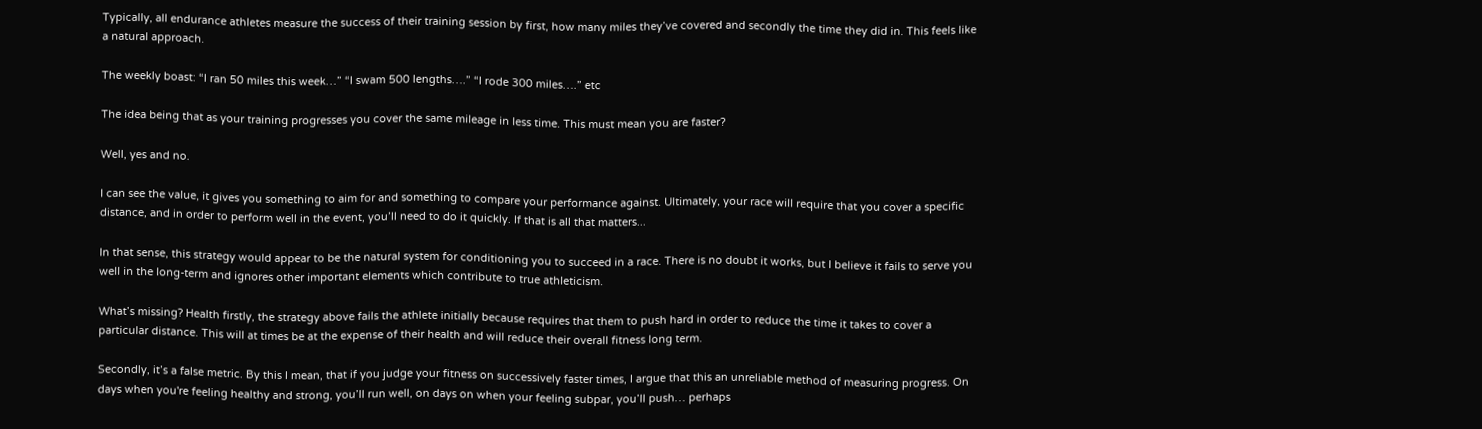Typically, all endurance athletes measure the success of their training session by first, how many miles they’ve covered and secondly the time they did in. This feels like a natural approach.

The weekly boast: “I ran 50 miles this week…” “I swam 500 lengths….” “I rode 300 miles….” etc

The idea being that as your training progresses you cover the same mileage in less time. This must mean you are faster?

Well, yes and no.

I can see the value, it gives you something to aim for and something to compare your performance against. Ultimately, your race will require that you cover a specific distance, and in order to perform well in the event, you’ll need to do it quickly. If that is all that matters...

In that sense, this strategy would appear to be the natural system for conditioning you to succeed in a race. There is no doubt it works, but I believe it fails to serve you well in the long-term and ignores other important elements which contribute to true athleticism.

What’s missing? Health firstly, the strategy above fails the athlete initially because requires that them to push hard in order to reduce the time it takes to cover a particular distance. This will at times be at the expense of their health and will reduce their overall fitness long term.

Secondly, it’s a false metric. By this I mean, that if you judge your fitness on successively faster times, I argue that this an unreliable method of measuring progress. On days when you're feeling healthy and strong, you’ll run well, on days on when your feeling subpar, you’ll push… perhaps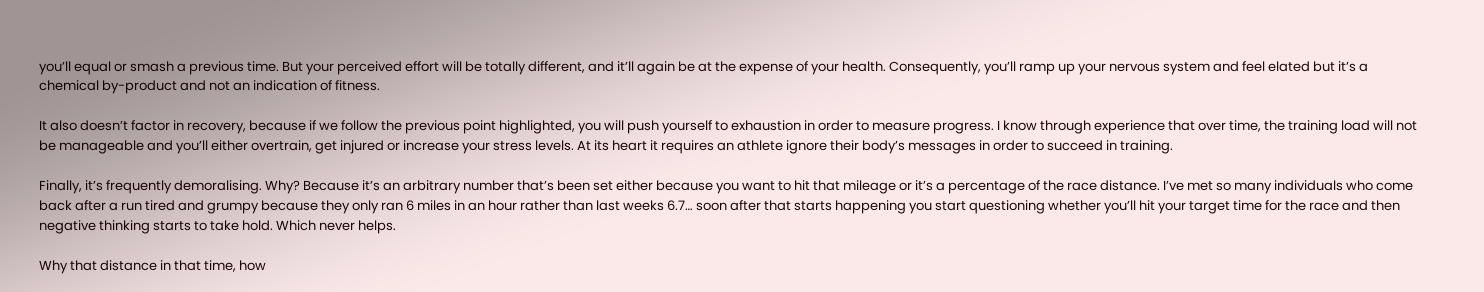you’ll equal or smash a previous time. But your perceived effort will be totally different, and it’ll again be at the expense of your health. Consequently, you’ll ramp up your nervous system and feel elated but it’s a chemical by-product and not an indication of fitness.

It also doesn’t factor in recovery, because if we follow the previous point highlighted, you will push yourself to exhaustion in order to measure progress. I know through experience that over time, the training load will not be manageable and you’ll either overtrain, get injured or increase your stress levels. At its heart it requires an athlete ignore their body’s messages in order to succeed in training.

Finally, it’s frequently demoralising. Why? Because it’s an arbitrary number that’s been set either because you want to hit that mileage or it’s a percentage of the race distance. I’ve met so many individuals who come back after a run tired and grumpy because they only ran 6 miles in an hour rather than last weeks 6.7… soon after that starts happening you start questioning whether you’ll hit your target time for the race and then negative thinking starts to take hold. Which never helps.

Why that distance in that time, how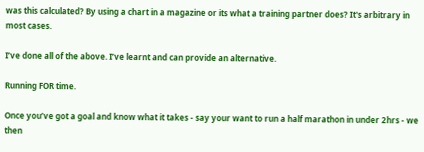was this calculated? By using a chart in a magazine or its what a training partner does? It's arbitrary in most cases.

I’ve done all of the above. I’ve learnt and can provide an alternative.

Running FOR time.

Once you’ve got a goal and know what it takes - say your want to run a half marathon in under 2hrs - we then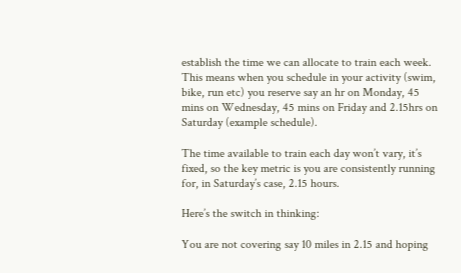establish the time we can allocate to train each week. This means when you schedule in your activity (swim, bike, run etc) you reserve say an hr on Monday, 45 mins on Wednesday, 45 mins on Friday and 2.15hrs on Saturday (example schedule).

The time available to train each day won’t vary, it’s fixed, so the key metric is you are consistently running for, in Saturday’s case, 2.15 hours.

Here’s the switch in thinking:

You are not covering say 10 miles in 2.15 and hoping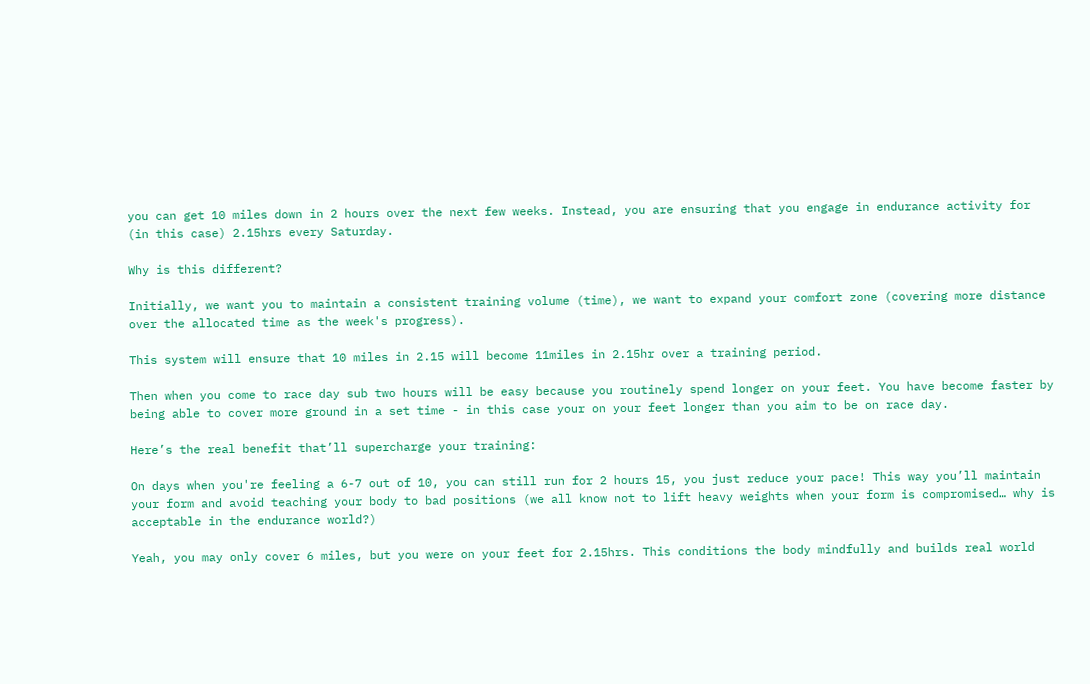you can get 10 miles down in 2 hours over the next few weeks. Instead, you are ensuring that you engage in endurance activity for (in this case) 2.15hrs every Saturday.

Why is this different?

Initially, we want you to maintain a consistent training volume (time), we want to expand your comfort zone (covering more distance over the allocated time as the week's progress).

This system will ensure that 10 miles in 2.15 will become 11miles in 2.15hr over a training period.

Then when you come to race day sub two hours will be easy because you routinely spend longer on your feet. You have become faster by being able to cover more ground in a set time - in this case your on your feet longer than you aim to be on race day.

Here’s the real benefit that’ll supercharge your training:

On days when you're feeling a 6-7 out of 10, you can still run for 2 hours 15, you just reduce your pace! This way you’ll maintain your form and avoid teaching your body to bad positions (we all know not to lift heavy weights when your form is compromised… why is acceptable in the endurance world?)

Yeah, you may only cover 6 miles, but you were on your feet for 2.15hrs. This conditions the body mindfully and builds real world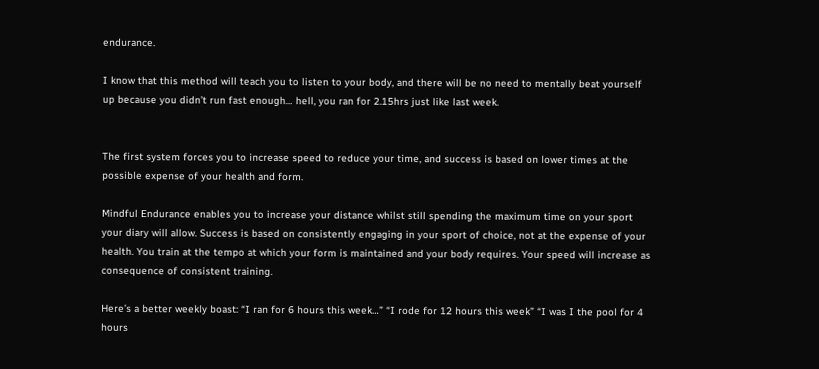endurance.

I know that this method will teach you to listen to your body, and there will be no need to mentally beat yourself up because you didn’t run fast enough… hell, you ran for 2.15hrs just like last week.


The first system forces you to increase speed to reduce your time, and success is based on lower times at the possible expense of your health and form.

Mindful Endurance enables you to increase your distance whilst still spending the maximum time on your sport your diary will allow. Success is based on consistently engaging in your sport of choice, not at the expense of your health. You train at the tempo at which your form is maintained and your body requires. Your speed will increase as consequence of consistent training.

Here’s a better weekly boast: “I ran for 6 hours this week…” “I rode for 12 hours this week” “I was I the pool for 4 hours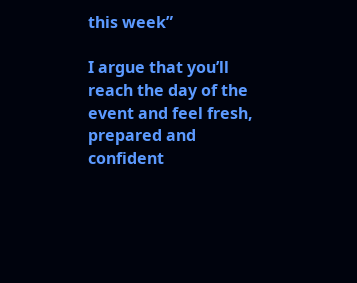this week”

I argue that you’ll reach the day of the event and feel fresh, prepared and confident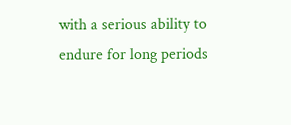with a serious ability to endure for long periods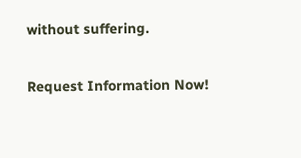without suffering.

Request Information Now!